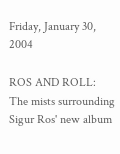Friday, January 30, 2004

ROS AND ROLL: The mists surrounding Sigur Ros' new album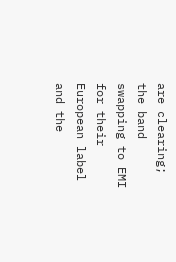are clearing; the band swapping to EMI for their European label and the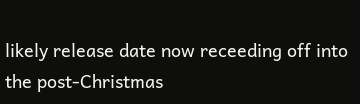likely release date now receeding off into the post-Christmas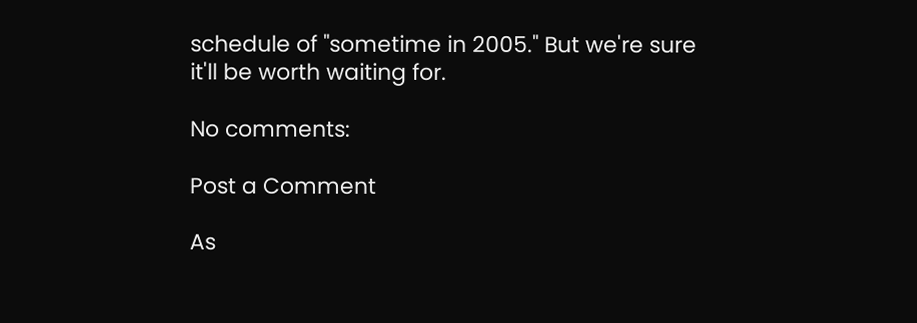schedule of "sometime in 2005." But we're sure it'll be worth waiting for.

No comments:

Post a Comment

As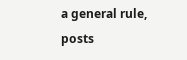a general rule, posts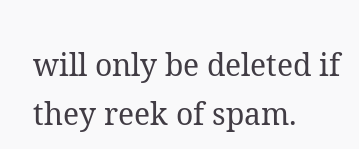will only be deleted if they reek of spam.